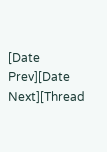[Date Prev][Date Next][Thread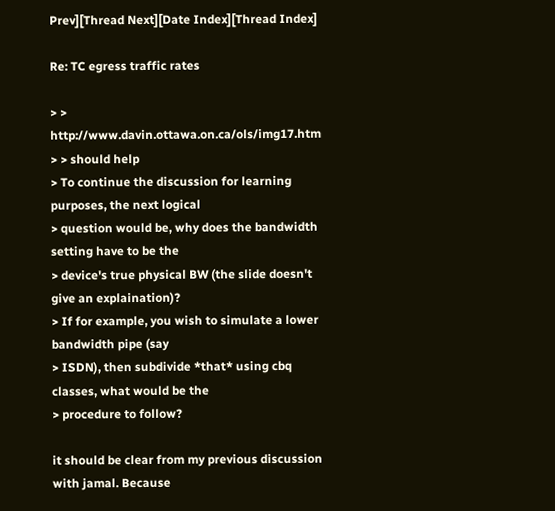Prev][Thread Next][Date Index][Thread Index]

Re: TC egress traffic rates

> > http://www.davin.ottawa.on.ca/ols/img17.htm
> > should help
> To continue the discussion for learning purposes, the next logical
> question would be, why does the bandwidth setting have to be the
> device's true physical BW (the slide doesn't give an explaination)?
> If for example, you wish to simulate a lower bandwidth pipe (say
> ISDN), then subdivide *that* using cbq classes, what would be the
> procedure to follow?

it should be clear from my previous discussion with jamal. Because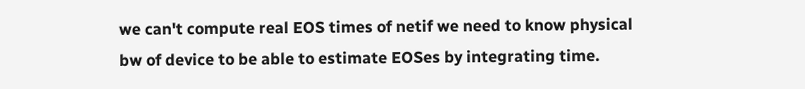we can't compute real EOS times of netif we need to know physical
bw of device to be able to estimate EOSes by integrating time.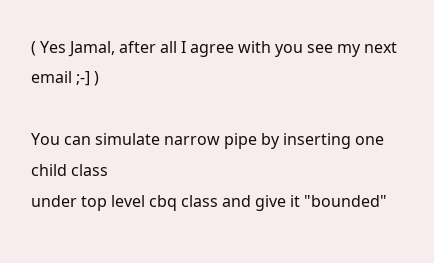( Yes Jamal, after all I agree with you see my next email ;-] )

You can simulate narrow pipe by inserting one child class
under top level cbq class and give it "bounded"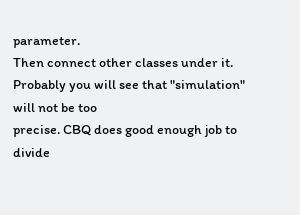parameter.
Then connect other classes under it.
Probably you will see that "simulation" will not be too
precise. CBQ does good enough job to divide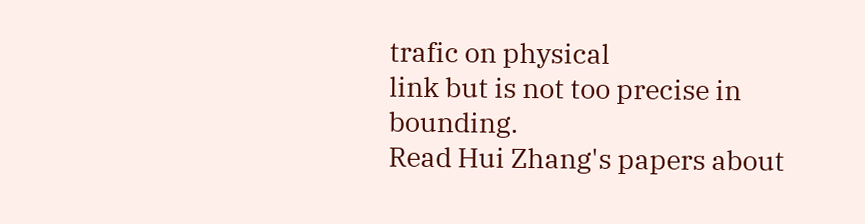trafic on physical
link but is not too precise in bounding.
Read Hui Zhang's papers about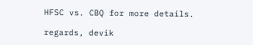HFSC vs. CBQ for more details.

regards, devik